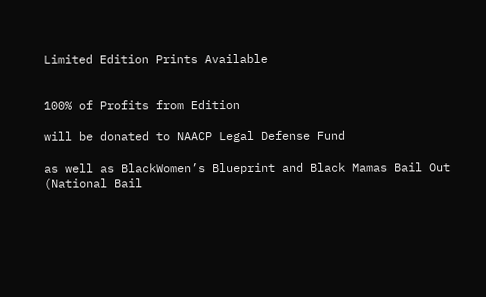Limited Edition Prints Available


100% of Profits from Edition

will be donated to NAACP Legal Defense Fund

as well as BlackWomen’s Blueprint and Black Mamas Bail Out (National Bail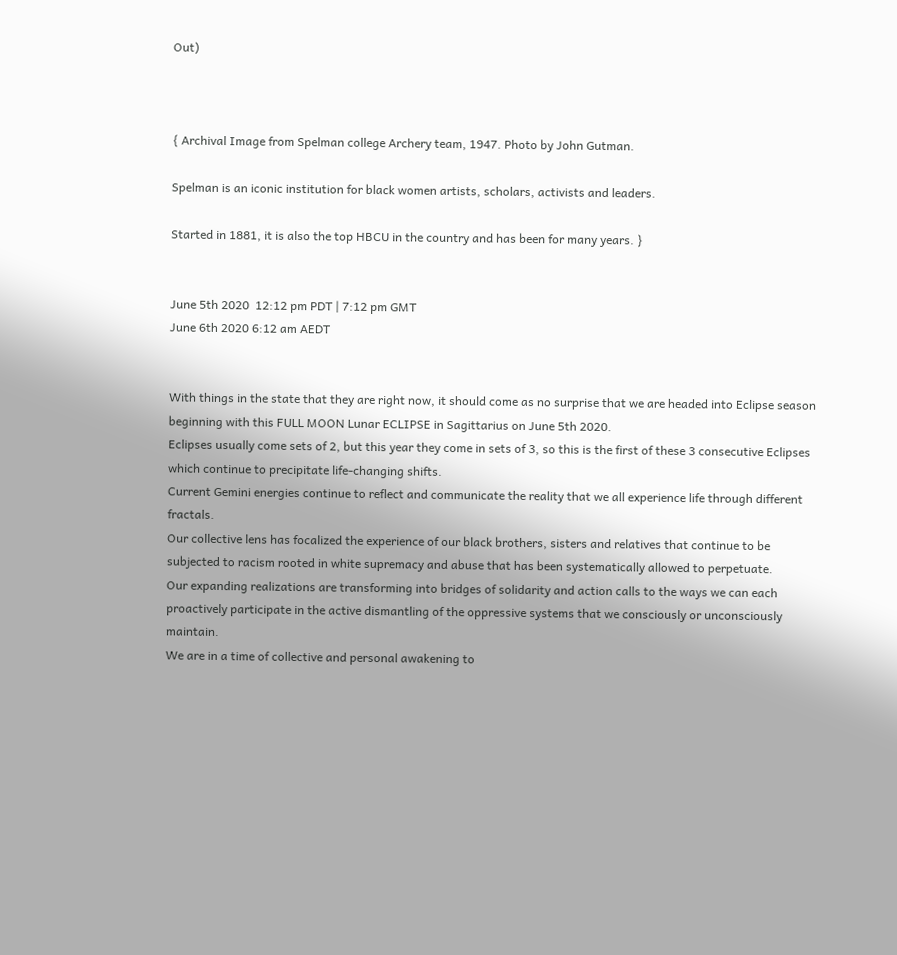Out)



{ Archival Image from Spelman college Archery team, 1947. Photo by John Gutman.

Spelman is an iconic institution for black women artists, scholars, activists and leaders.

Started in 1881, it is also the top HBCU in the country and has been for many years. }


June 5th 2020  12:12 pm PDT | 7:12 pm GMT
June 6th 2020 6:12 am AEDT


With things in the state that they are right now, it should come as no surprise that we are headed into Eclipse season beginning with this FULL MOON Lunar ECLIPSE in Sagittarius on June 5th 2020.
Eclipses usually come sets of 2, but this year they come in sets of 3, so this is the first of these 3 consecutive Eclipses which continue to precipitate life-changing shifts.
Current Gemini energies continue to reflect and communicate the reality that we all experience life through different fractals.
Our collective lens has focalized the experience of our black brothers, sisters and relatives that continue to be subjected to racism rooted in white supremacy and abuse that has been systematically allowed to perpetuate.
Our expanding realizations are transforming into bridges of solidarity and action calls to the ways we can each proactively participate in the active dismantling of the oppressive systems that we consciously or unconsciously maintain.
We are in a time of collective and personal awakening to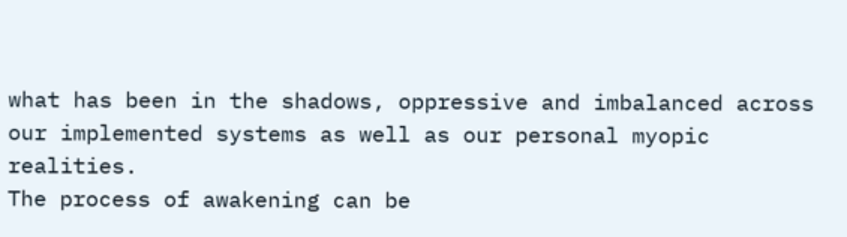what has been in the shadows, oppressive and imbalanced across our implemented systems as well as our personal myopic realities.
The process of awakening can be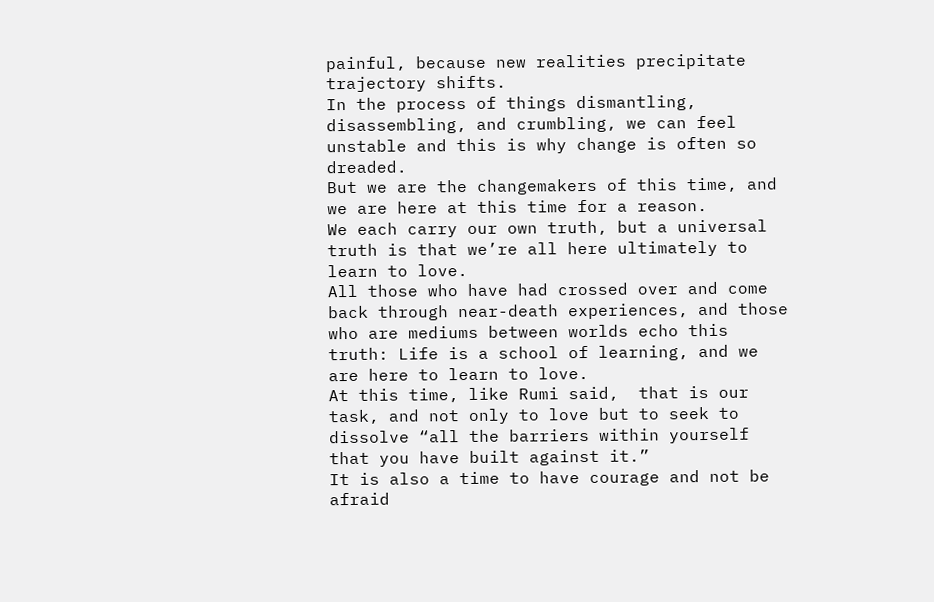painful, because new realities precipitate trajectory shifts.
In the process of things dismantling, disassembling, and crumbling, we can feel unstable and this is why change is often so dreaded.
But we are the changemakers of this time, and we are here at this time for a reason.
We each carry our own truth, but a universal truth is that we’re all here ultimately to learn to love.
All those who have had crossed over and come back through near-death experiences, and those who are mediums between worlds echo this truth: Life is a school of learning, and we are here to learn to love.
At this time, like Rumi said,  that is our task, and not only to love but to seek to dissolve “all the barriers within yourself that you have built against it.”
It is also a time to have courage and not be afraid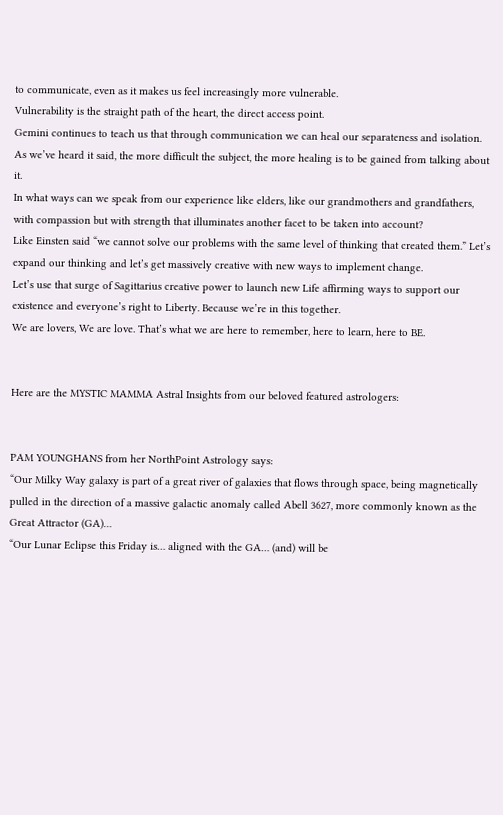to communicate, even as it makes us feel increasingly more vulnerable.
Vulnerability is the straight path of the heart, the direct access point.
Gemini continues to teach us that through communication we can heal our separateness and isolation.
As we’ve heard it said, the more difficult the subject, the more healing is to be gained from talking about it.
In what ways can we speak from our experience like elders, like our grandmothers and grandfathers, with compassion but with strength that illuminates another facet to be taken into account?
Like Einsten said “we cannot solve our problems with the same level of thinking that created them.” Let’s expand our thinking and let’s get massively creative with new ways to implement change.
Let’s use that surge of Sagittarius creative power to launch new Life affirming ways to support our existence and everyone’s right to Liberty. Because we’re in this together.
We are lovers, We are love. That’s what we are here to remember, here to learn, here to BE.


Here are the MYSTIC MAMMA Astral Insights from our beloved featured astrologers:


PAM YOUNGHANS from her NorthPoint Astrology says:
“Our Milky Way galaxy is part of a great river of galaxies that flows through space, being magnetically pulled in the direction of a massive galactic anomaly called Abell 3627, more commonly known as the Great Attractor (GA)…
“Our Lunar Eclipse this Friday is… aligned with the GA… (and) will be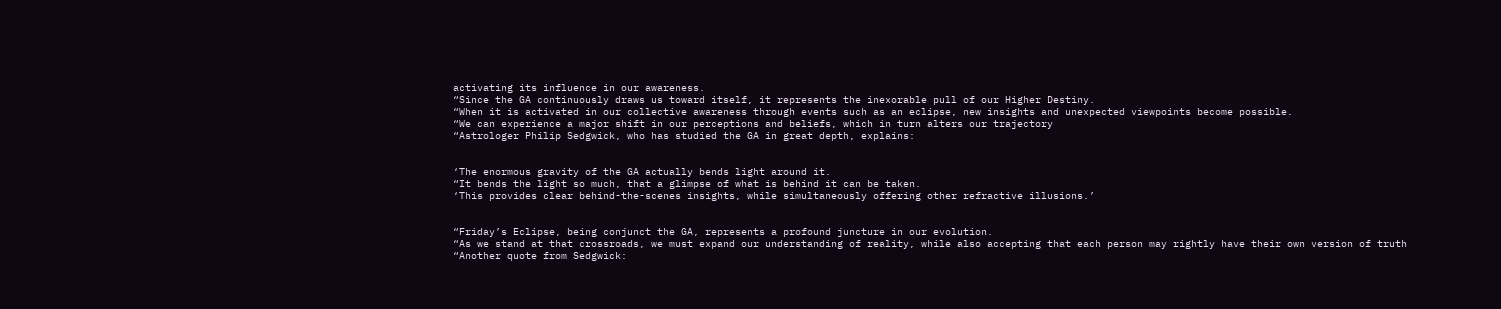activating its influence in our awareness.
“Since the GA continuously draws us toward itself, it represents the inexorable pull of our Higher Destiny.
“When it is activated in our collective awareness through events such as an eclipse, new insights and unexpected viewpoints become possible.
“We can experience a major shift in our perceptions and beliefs, which in turn alters our trajectory
“Astrologer Philip Sedgwick, who has studied the GA in great depth, explains:


‘The enormous gravity of the GA actually bends light around it.
“It bends the light so much, that a glimpse of what is behind it can be taken.
‘This provides clear behind-the-scenes insights, while simultaneously offering other refractive illusions.’


“Friday’s Eclipse, being conjunct the GA, represents a profound juncture in our evolution.
“As we stand at that crossroads, we must expand our understanding of reality, while also accepting that each person may rightly have their own version of truth
“Another quote from Sedgwick: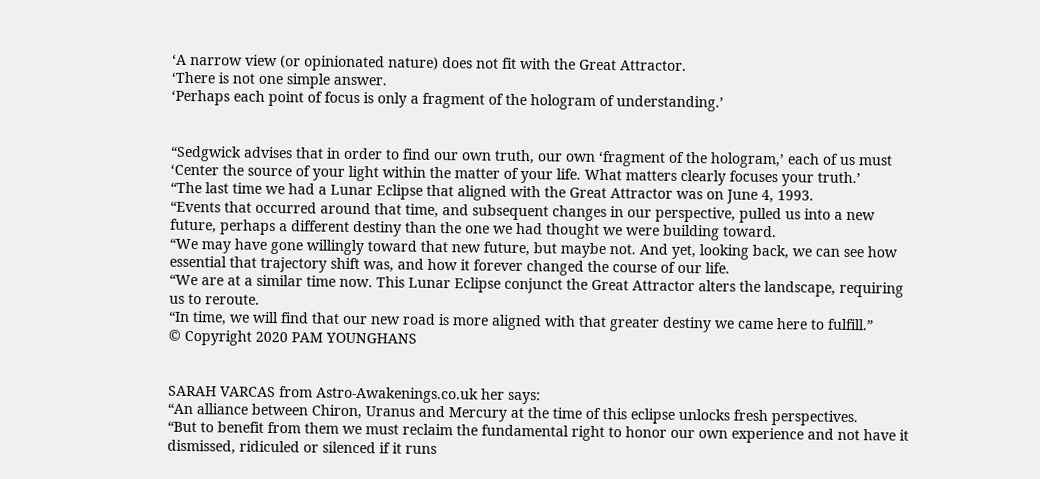‘A narrow view (or opinionated nature) does not fit with the Great Attractor.
‘There is not one simple answer.
‘Perhaps each point of focus is only a fragment of the hologram of understanding.’


“Sedgwick advises that in order to find our own truth, our own ‘fragment of the hologram,’ each of us must ‘Center the source of your light within the matter of your life. What matters clearly focuses your truth.’
“The last time we had a Lunar Eclipse that aligned with the Great Attractor was on June 4, 1993.
“Events that occurred around that time, and subsequent changes in our perspective, pulled us into a new future, perhaps a different destiny than the one we had thought we were building toward.
“We may have gone willingly toward that new future, but maybe not. And yet, looking back, we can see how essential that trajectory shift was, and how it forever changed the course of our life.
“We are at a similar time now. This Lunar Eclipse conjunct the Great Attractor alters the landscape, requiring us to reroute.
“In time, we will find that our new road is more aligned with that greater destiny we came here to fulfill.”
© Copyright 2020 PAM YOUNGHANS


SARAH VARCAS from Astro-Awakenings.co.uk her says:
“An alliance between Chiron, Uranus and Mercury at the time of this eclipse unlocks fresh perspectives.
“But to benefit from them we must reclaim the fundamental right to honor our own experience and not have it dismissed, ridiculed or silenced if it runs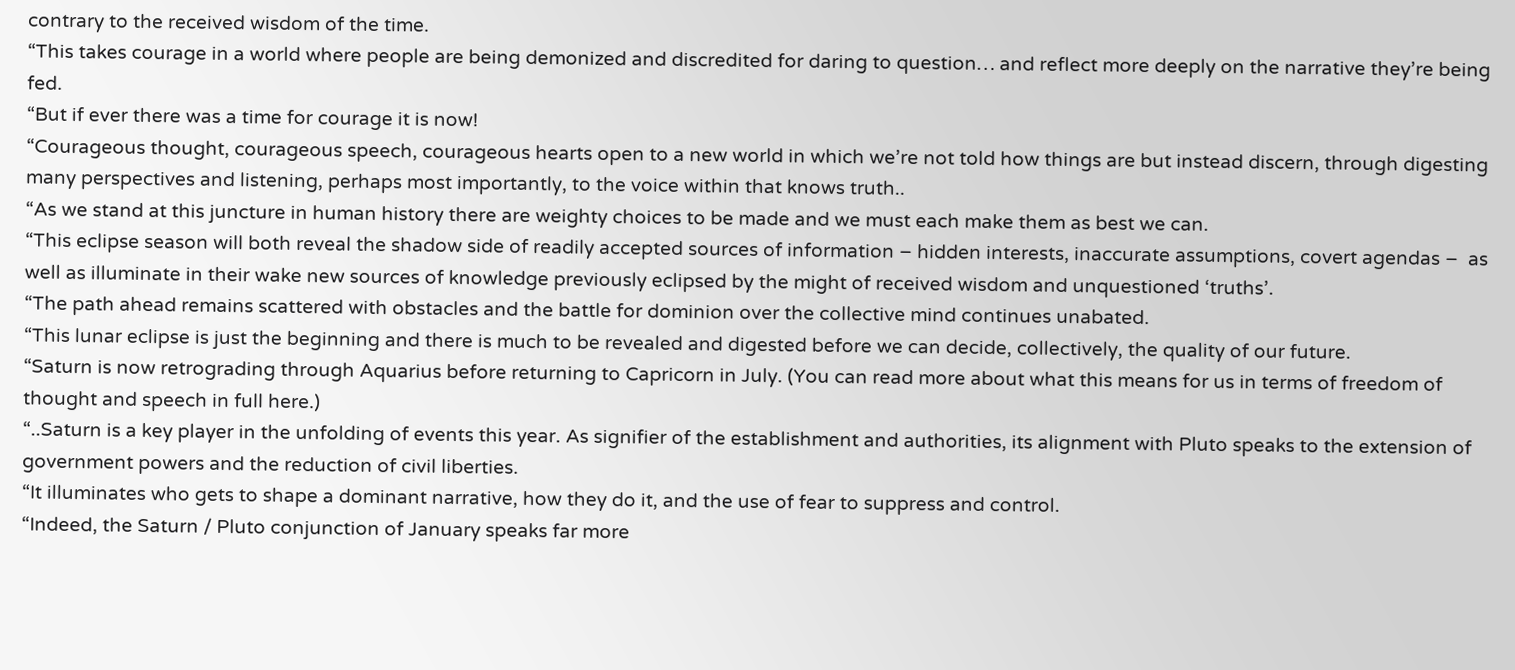contrary to the received wisdom of the time.
“This takes courage in a world where people are being demonized and discredited for daring to question… and reflect more deeply on the narrative they’re being fed.
“But if ever there was a time for courage it is now!
“Courageous thought, courageous speech, courageous hearts open to a new world in which we’re not told how things are but instead discern, through digesting many perspectives and listening, perhaps most importantly, to the voice within that knows truth..
“As we stand at this juncture in human history there are weighty choices to be made and we must each make them as best we can.
“This eclipse season will both reveal the shadow side of readily accepted sources of information – hidden interests, inaccurate assumptions, covert agendas –  as well as illuminate in their wake new sources of knowledge previously eclipsed by the might of received wisdom and unquestioned ‘truths’.
“The path ahead remains scattered with obstacles and the battle for dominion over the collective mind continues unabated.
“This lunar eclipse is just the beginning and there is much to be revealed and digested before we can decide, collectively, the quality of our future.
“Saturn is now retrograding through Aquarius before returning to Capricorn in July. (You can read more about what this means for us in terms of freedom of thought and speech in full here.)
“..Saturn is a key player in the unfolding of events this year. As signifier of the establishment and authorities, its alignment with Pluto speaks to the extension of government powers and the reduction of civil liberties.
“It illuminates who gets to shape a dominant narrative, how they do it, and the use of fear to suppress and control.
“Indeed, the Saturn / Pluto conjunction of January speaks far more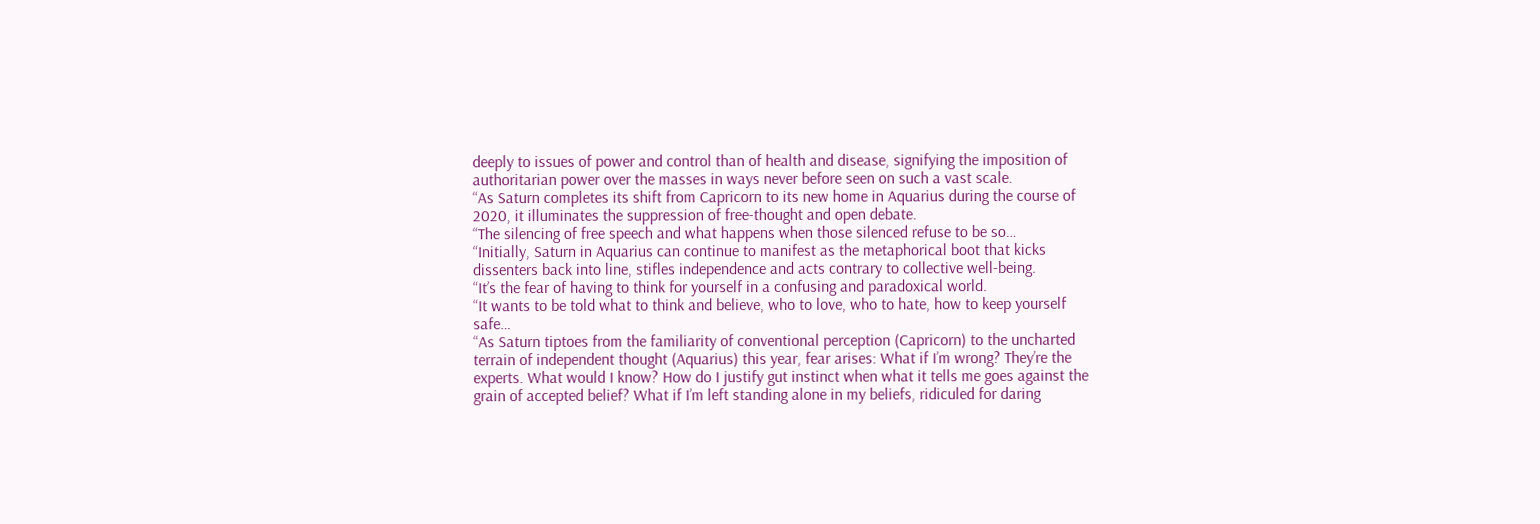deeply to issues of power and control than of health and disease, signifying the imposition of authoritarian power over the masses in ways never before seen on such a vast scale.
“As Saturn completes its shift from Capricorn to its new home in Aquarius during the course of 2020, it illuminates the suppression of free-thought and open debate.
“The silencing of free speech and what happens when those silenced refuse to be so…
“Initially, Saturn in Aquarius can continue to manifest as the metaphorical boot that kicks dissenters back into line, stifles independence and acts contrary to collective well-being.
“It’s the fear of having to think for yourself in a confusing and paradoxical world.
“It wants to be told what to think and believe, who to love, who to hate, how to keep yourself safe…
“As Saturn tiptoes from the familiarity of conventional perception (Capricorn) to the uncharted terrain of independent thought (Aquarius) this year, fear arises: What if I’m wrong? They’re the experts. What would I know? How do I justify gut instinct when what it tells me goes against the grain of accepted belief? What if I’m left standing alone in my beliefs, ridiculed for daring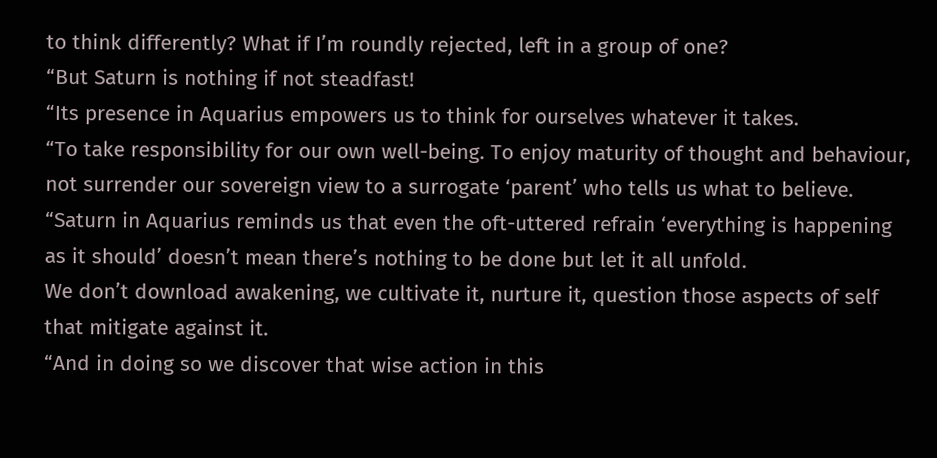to think differently? What if I’m roundly rejected, left in a group of one?
“But Saturn is nothing if not steadfast!
“Its presence in Aquarius empowers us to think for ourselves whatever it takes.
“To take responsibility for our own well-being. To enjoy maturity of thought and behaviour, not surrender our sovereign view to a surrogate ‘parent’ who tells us what to believe.
“Saturn in Aquarius reminds us that even the oft-uttered refrain ‘everything is happening as it should’ doesn’t mean there’s nothing to be done but let it all unfold.
We don’t download awakening, we cultivate it, nurture it, question those aspects of self that mitigate against it.
“And in doing so we discover that wise action in this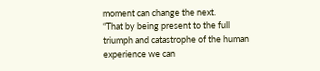moment can change the next.
“That by being present to the full triumph and catastrophe of the human experience we can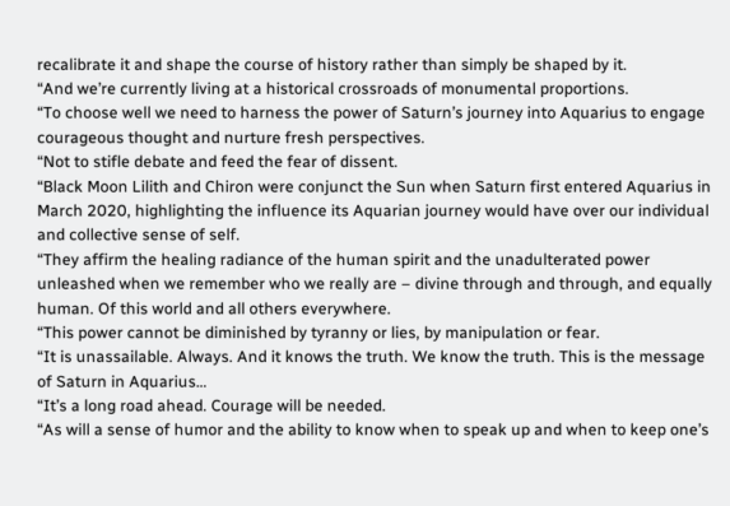recalibrate it and shape the course of history rather than simply be shaped by it.
“And we’re currently living at a historical crossroads of monumental proportions.
“To choose well we need to harness the power of Saturn’s journey into Aquarius to engage courageous thought and nurture fresh perspectives.
“Not to stifle debate and feed the fear of dissent.
“Black Moon Lilith and Chiron were conjunct the Sun when Saturn first entered Aquarius in March 2020, highlighting the influence its Aquarian journey would have over our individual and collective sense of self.
“They affirm the healing radiance of the human spirit and the unadulterated power unleashed when we remember who we really are – divine through and through, and equally human. Of this world and all others everywhere.
“This power cannot be diminished by tyranny or lies, by manipulation or fear.
“It is unassailable. Always. And it knows the truth. We know the truth. This is the message of Saturn in Aquarius…
“It’s a long road ahead. Courage will be needed.
“As will a sense of humor and the ability to know when to speak up and when to keep one’s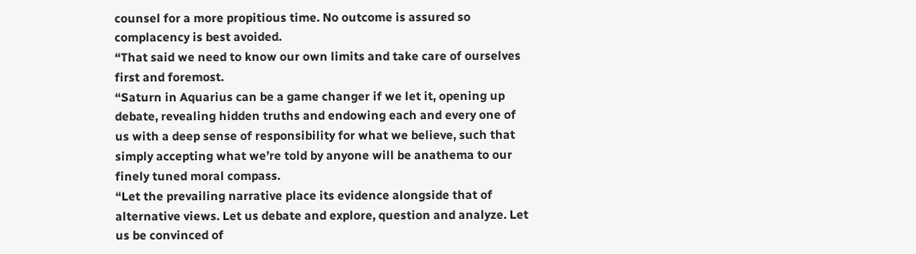counsel for a more propitious time. No outcome is assured so complacency is best avoided.
“That said we need to know our own limits and take care of ourselves first and foremost.
“Saturn in Aquarius can be a game changer if we let it, opening up debate, revealing hidden truths and endowing each and every one of us with a deep sense of responsibility for what we believe, such that simply accepting what we’re told by anyone will be anathema to our finely tuned moral compass.
“Let the prevailing narrative place its evidence alongside that of alternative views. Let us debate and explore, question and analyze. Let us be convinced of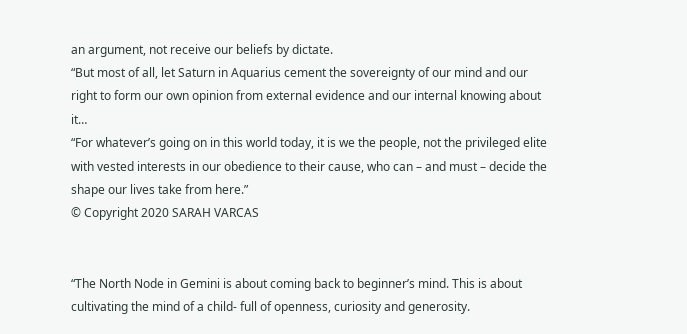an argument, not receive our beliefs by dictate.
“But most of all, let Saturn in Aquarius cement the sovereignty of our mind and our right to form our own opinion from external evidence and our internal knowing about it…
“For whatever’s going on in this world today, it is we the people, not the privileged elite with vested interests in our obedience to their cause, who can – and must – decide the shape our lives take from here.”
© Copyright 2020 SARAH VARCAS


“The North Node in Gemini is about coming back to beginner’s mind. This is about cultivating the mind of a child- full of openness, curiosity and generosity.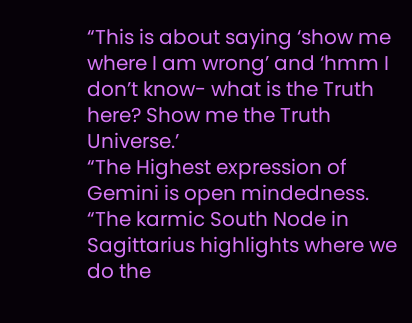“This is about saying ‘show me where I am wrong’ and ‘hmm I don’t know- what is the Truth here? Show me the Truth Universe.’
“The Highest expression of Gemini is open mindedness.
“The karmic South Node in Sagittarius highlights where we do the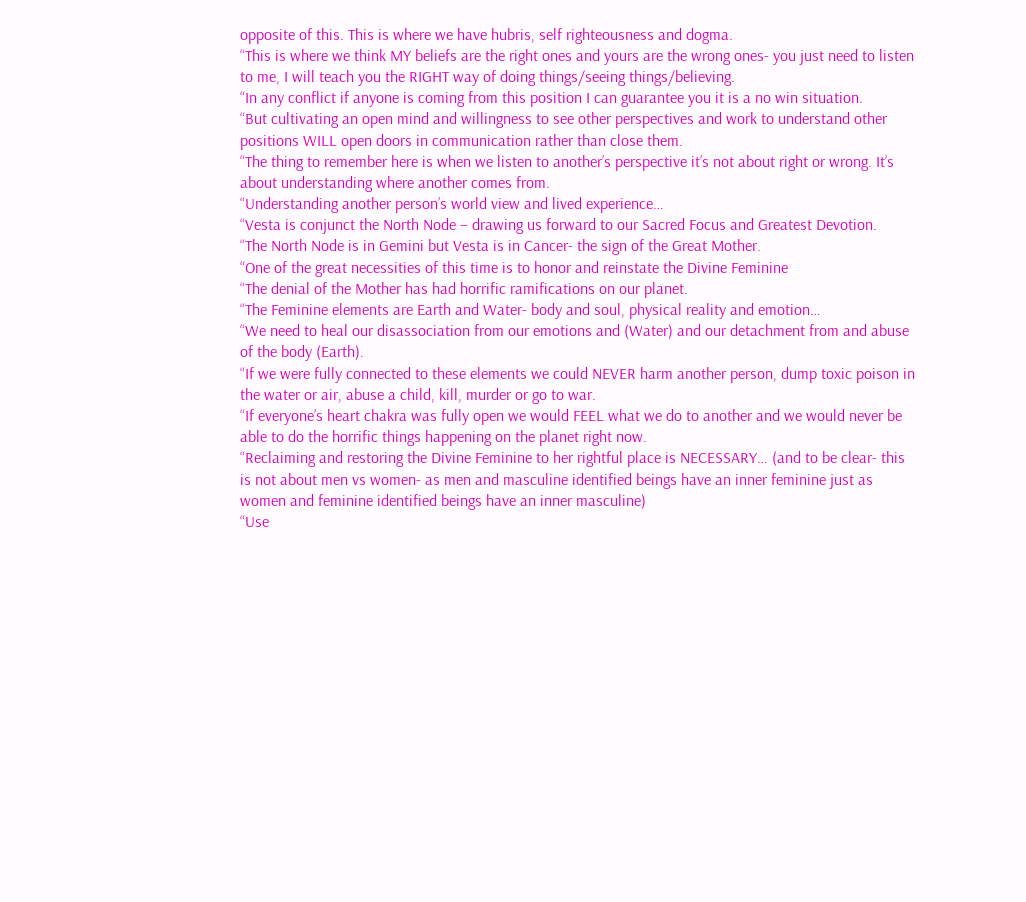opposite of this. This is where we have hubris, self righteousness and dogma.
“This is where we think MY beliefs are the right ones and yours are the wrong ones- you just need to listen to me, I will teach you the RIGHT way of doing things/seeing things/believing.
“In any conflict if anyone is coming from this position I can guarantee you it is a no win situation.
“But cultivating an open mind and willingness to see other perspectives and work to understand other positions WILL open doors in communication rather than close them.
“The thing to remember here is when we listen to another’s perspective it’s not about right or wrong. It’s about understanding where another comes from.
“Understanding another person’s world view and lived experience…
“Vesta is conjunct the North Node – drawing us forward to our Sacred Focus and Greatest Devotion.
“The North Node is in Gemini but Vesta is in Cancer- the sign of the Great Mother.
“One of the great necessities of this time is to honor and reinstate the Divine Feminine
“The denial of the Mother has had horrific ramifications on our planet.
“The Feminine elements are Earth and Water- body and soul, physical reality and emotion…
“We need to heal our disassociation from our emotions and (Water) and our detachment from and abuse of the body (Earth).
“If we were fully connected to these elements we could NEVER harm another person, dump toxic poison in the water or air, abuse a child, kill, murder or go to war.
“If everyone’s heart chakra was fully open we would FEEL what we do to another and we would never be able to do the horrific things happening on the planet right now.
“Reclaiming and restoring the Divine Feminine to her rightful place is NECESSARY… (and to be clear- this is not about men vs women- as men and masculine identified beings have an inner feminine just as women and feminine identified beings have an inner masculine)
“Use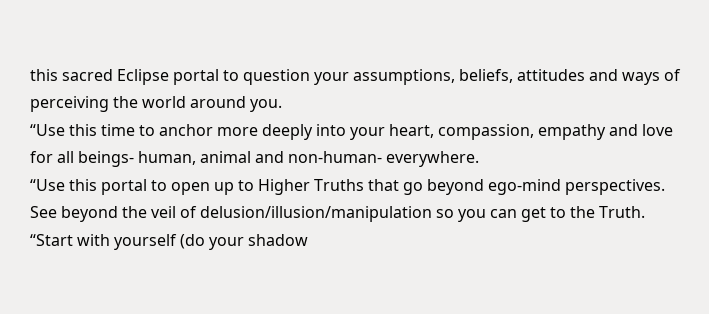this sacred Eclipse portal to question your assumptions, beliefs, attitudes and ways of perceiving the world around you.
“Use this time to anchor more deeply into your heart, compassion, empathy and love for all beings- human, animal and non-human- everywhere.
“Use this portal to open up to Higher Truths that go beyond ego-mind perspectives. See beyond the veil of delusion/illusion/manipulation so you can get to the Truth.
“Start with yourself (do your shadow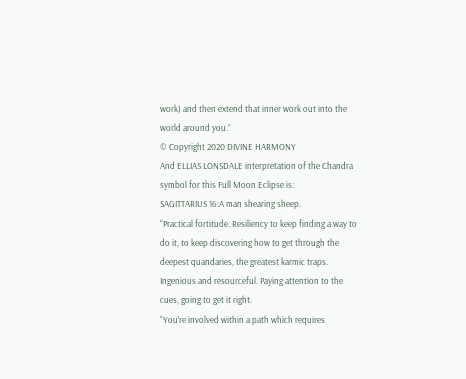work) and then extend that inner work out into the world around you.”
© Copyright 2020 DIVINE HARMONY
And ELLIAS LONSDALE interpretation of the Chandra symbol for this Full Moon Eclipse is:
SAGITTARIUS 16:A man shearing sheep.
“Practical fortitude. Resiliency to keep finding a way to do it, to keep discovering how to get through the deepest quandaries, the greatest karmic traps. Ingenious and resourceful. Paying attention to the cues, going to get it right.
“You’re involved within a path which requires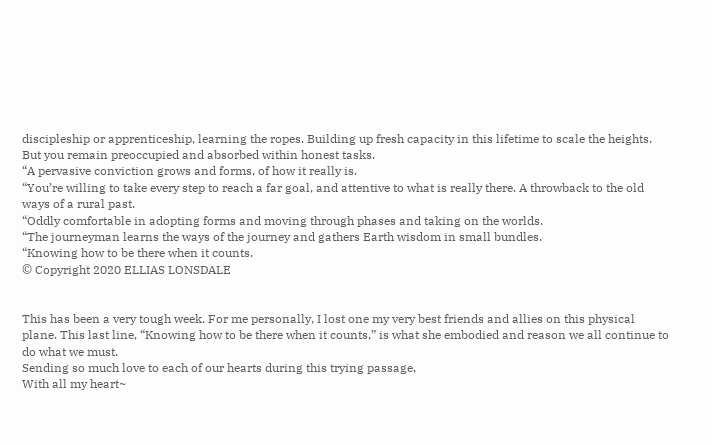discipleship or apprenticeship, learning the ropes. Building up fresh capacity in this lifetime to scale the heights. But you remain preoccupied and absorbed within honest tasks.
“A pervasive conviction grows and forms, of how it really is.
“You’re willing to take every step to reach a far goal, and attentive to what is really there. A throwback to the old ways of a rural past.
“Oddly comfortable in adopting forms and moving through phases and taking on the worlds.
“The journeyman learns the ways of the journey and gathers Earth wisdom in small bundles.
“Knowing how to be there when it counts.
© Copyright 2020 ELLIAS LONSDALE


This has been a very tough week. For me personally, I lost one my very best friends and allies on this physical plane. This last line, “Knowing how to be there when it counts,” is what she embodied and reason we all continue to do what we must.
Sending so much love to each of our hearts during this trying passage,
With all my heart~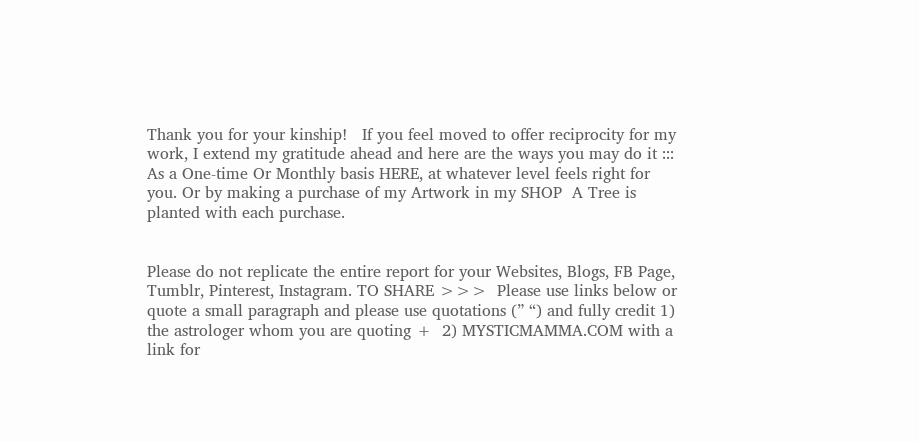Thank you for your kinship!   If you feel moved to offer reciprocity for my work, I extend my gratitude ahead and here are the ways you may do it :::
As a One-time Or Monthly basis HERE, at whatever level feels right for you. Or by making a purchase of my Artwork in my SHOP  A Tree is planted with each purchase.


Please do not replicate the entire report for your Websites, Blogs, FB Page, Tumblr, Pinterest, Instagram. TO SHARE >>>  Please use links below or quote a small paragraph and please use quotations (” “) and fully credit 1) the astrologer whom you are quoting +  2) MYSTICMAMMA.COM with a link for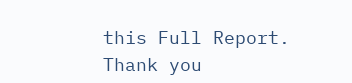this Full Report. Thank you